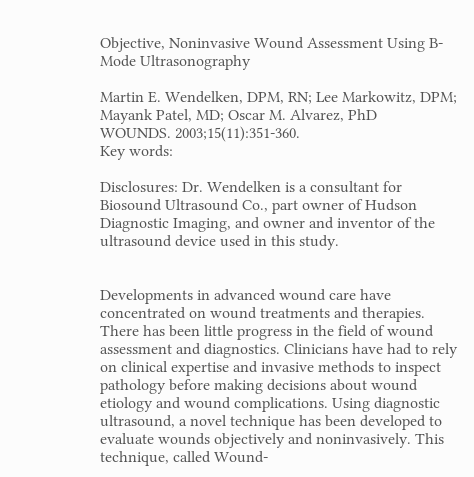Objective, Noninvasive Wound Assessment Using B-Mode Ultrasonography

Martin E. Wendelken, DPM, RN; Lee Markowitz, DPM; Mayank Patel, MD; Oscar M. Alvarez, PhD
WOUNDS. 2003;15(11):351-360.
Key words:

Disclosures: Dr. Wendelken is a consultant for Biosound Ultrasound Co., part owner of Hudson Diagnostic Imaging, and owner and inventor of the ultrasound device used in this study.


Developments in advanced wound care have concentrated on wound treatments and therapies. There has been little progress in the field of wound assessment and diagnostics. Clinicians have had to rely on clinical expertise and invasive methods to inspect pathology before making decisions about wound etiology and wound complications. Using diagnostic ultrasound, a novel technique has been developed to evaluate wounds objectively and noninvasively. This technique, called Wound-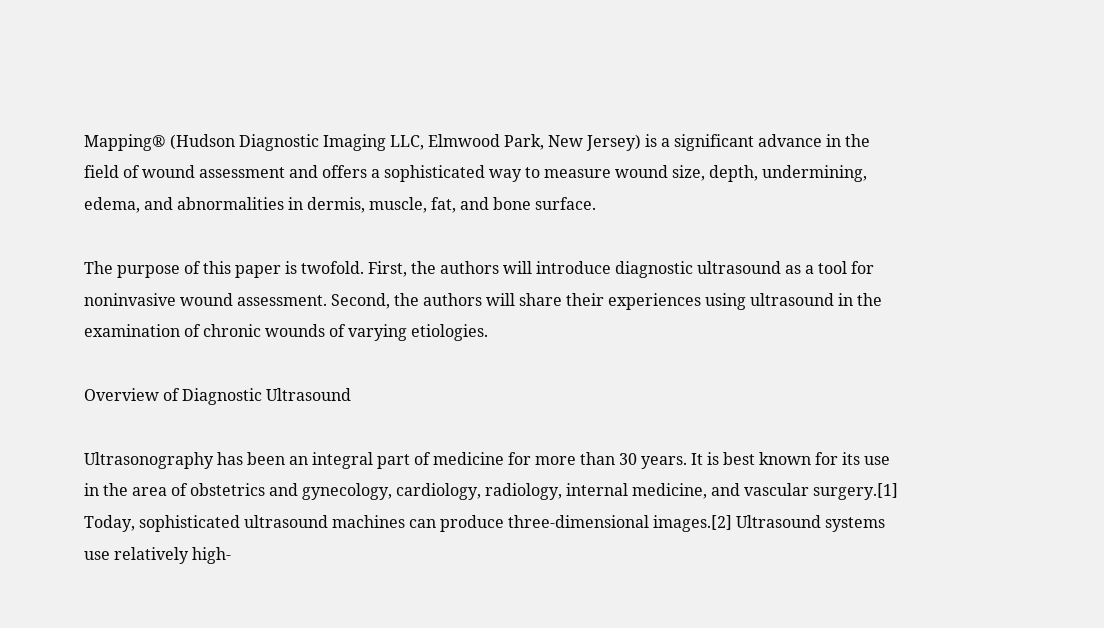Mapping® (Hudson Diagnostic Imaging LLC, Elmwood Park, New Jersey) is a significant advance in the field of wound assessment and offers a sophisticated way to measure wound size, depth, undermining, edema, and abnormalities in dermis, muscle, fat, and bone surface.

The purpose of this paper is twofold. First, the authors will introduce diagnostic ultrasound as a tool for noninvasive wound assessment. Second, the authors will share their experiences using ultrasound in the examination of chronic wounds of varying etiologies.

Overview of Diagnostic Ultrasound

Ultrasonography has been an integral part of medicine for more than 30 years. It is best known for its use in the area of obstetrics and gynecology, cardiology, radiology, internal medicine, and vascular surgery.[1] Today, sophisticated ultrasound machines can produce three-dimensional images.[2] Ultrasound systems use relatively high-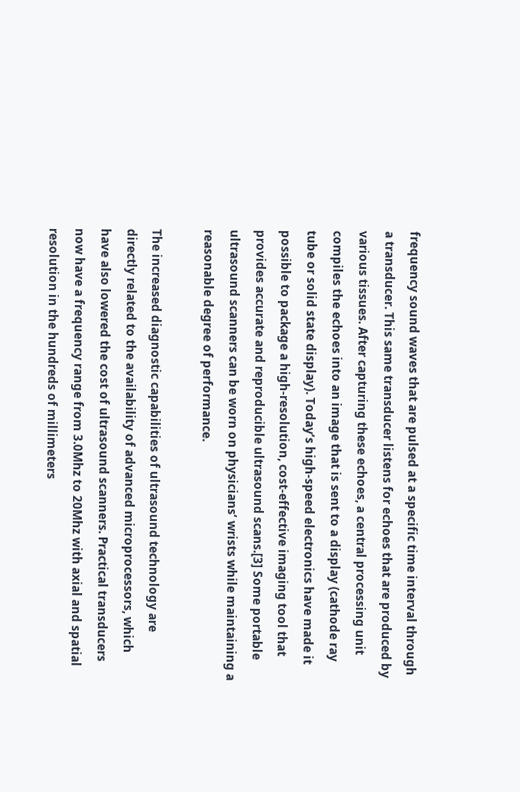frequency sound waves that are pulsed at a specific time interval through a transducer. This same transducer listens for echoes that are produced by various tissues. After capturing these echoes, a central processing unit compiles the echoes into an image that is sent to a display (cathode ray tube or solid state display). Today’s high-speed electronics have made it possible to package a high-resolution, cost-effective imaging tool that provides accurate and reproducible ultrasound scans.[3] Some portable ultrasound scanners can be worn on physicians’ wrists while maintaining a reasonable degree of performance.

The increased diagnostic capabilities of ultrasound technology are directly related to the availability of advanced microprocessors, which have also lowered the cost of ultrasound scanners. Practical transducers now have a frequency range from 3.0Mhz to 20Mhz with axial and spatial resolution in the hundreds of millimeters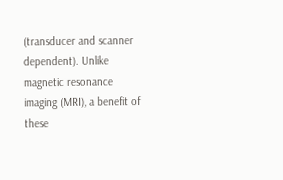(transducer and scanner dependent). Unlike magnetic resonance imaging (MRI), a benefit of these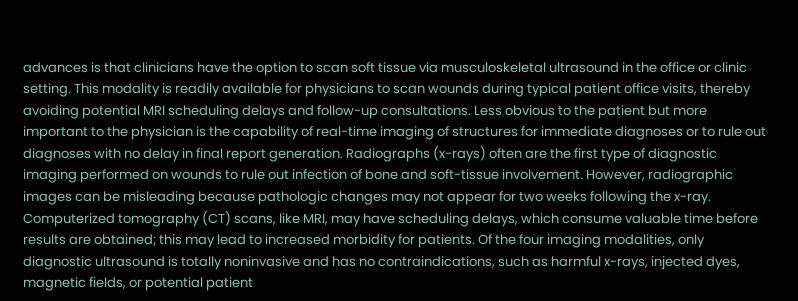advances is that clinicians have the option to scan soft tissue via musculoskeletal ultrasound in the office or clinic setting. This modality is readily available for physicians to scan wounds during typical patient office visits, thereby avoiding potential MRI scheduling delays and follow-up consultations. Less obvious to the patient but more important to the physician is the capability of real-time imaging of structures for immediate diagnoses or to rule out diagnoses with no delay in final report generation. Radiographs (x-rays) often are the first type of diagnostic imaging performed on wounds to rule out infection of bone and soft-tissue involvement. However, radiographic images can be misleading because pathologic changes may not appear for two weeks following the x-ray. Computerized tomography (CT) scans, like MRI, may have scheduling delays, which consume valuable time before results are obtained; this may lead to increased morbidity for patients. Of the four imaging modalities, only diagnostic ultrasound is totally noninvasive and has no contraindications, such as harmful x-rays, injected dyes, magnetic fields, or potential patient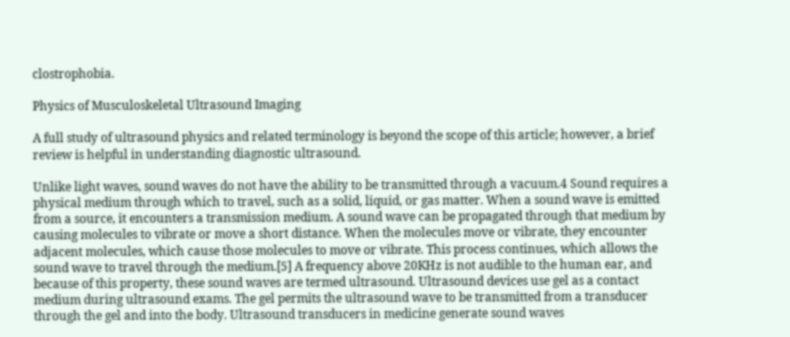clostrophobia.

Physics of Musculoskeletal Ultrasound Imaging

A full study of ultrasound physics and related terminology is beyond the scope of this article; however, a brief review is helpful in understanding diagnostic ultrasound.

Unlike light waves, sound waves do not have the ability to be transmitted through a vacuum.4 Sound requires a physical medium through which to travel, such as a solid, liquid, or gas matter. When a sound wave is emitted from a source, it encounters a transmission medium. A sound wave can be propagated through that medium by causing molecules to vibrate or move a short distance. When the molecules move or vibrate, they encounter adjacent molecules, which cause those molecules to move or vibrate. This process continues, which allows the sound wave to travel through the medium.[5] A frequency above 20KHz is not audible to the human ear, and because of this property, these sound waves are termed ultrasound. Ultrasound devices use gel as a contact medium during ultrasound exams. The gel permits the ultrasound wave to be transmitted from a transducer through the gel and into the body. Ultrasound transducers in medicine generate sound waves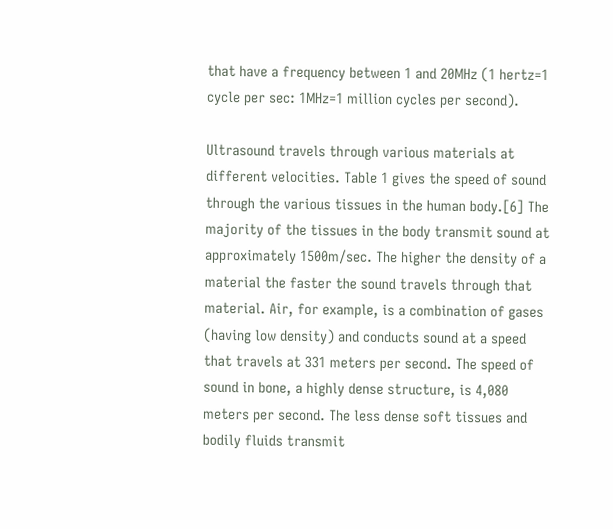that have a frequency between 1 and 20MHz (1 hertz=1 cycle per sec: 1MHz=1 million cycles per second).

Ultrasound travels through various materials at different velocities. Table 1 gives the speed of sound through the various tissues in the human body.[6] The majority of the tissues in the body transmit sound at approximately 1500m/sec. The higher the density of a material the faster the sound travels through that material. Air, for example, is a combination of gases (having low density) and conducts sound at a speed that travels at 331 meters per second. The speed of sound in bone, a highly dense structure, is 4,080 meters per second. The less dense soft tissues and bodily fluids transmit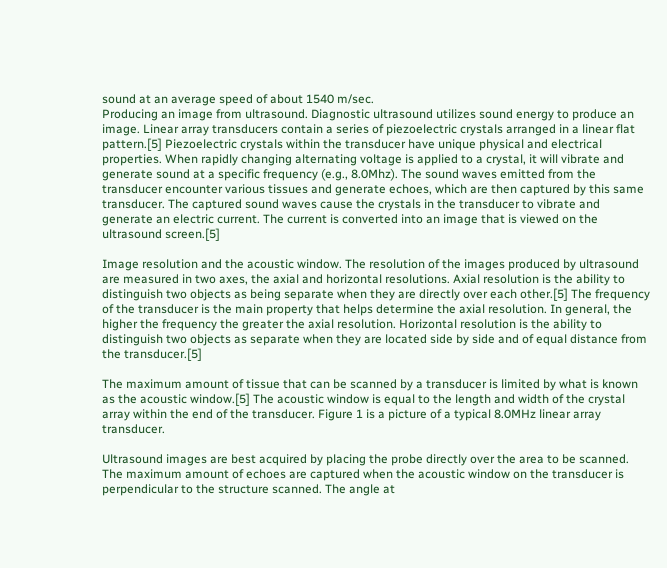sound at an average speed of about 1540 m/sec.
Producing an image from ultrasound. Diagnostic ultrasound utilizes sound energy to produce an image. Linear array transducers contain a series of piezoelectric crystals arranged in a linear flat pattern.[5] Piezoelectric crystals within the transducer have unique physical and electrical properties. When rapidly changing alternating voltage is applied to a crystal, it will vibrate and generate sound at a specific frequency (e.g., 8.0Mhz). The sound waves emitted from the transducer encounter various tissues and generate echoes, which are then captured by this same transducer. The captured sound waves cause the crystals in the transducer to vibrate and generate an electric current. The current is converted into an image that is viewed on the ultrasound screen.[5]

Image resolution and the acoustic window. The resolution of the images produced by ultrasound are measured in two axes, the axial and horizontal resolutions. Axial resolution is the ability to distinguish two objects as being separate when they are directly over each other.[5] The frequency of the transducer is the main property that helps determine the axial resolution. In general, the higher the frequency the greater the axial resolution. Horizontal resolution is the ability to distinguish two objects as separate when they are located side by side and of equal distance from the transducer.[5]

The maximum amount of tissue that can be scanned by a transducer is limited by what is known as the acoustic window.[5] The acoustic window is equal to the length and width of the crystal array within the end of the transducer. Figure 1 is a picture of a typical 8.0MHz linear array transducer.

Ultrasound images are best acquired by placing the probe directly over the area to be scanned. The maximum amount of echoes are captured when the acoustic window on the transducer is perpendicular to the structure scanned. The angle at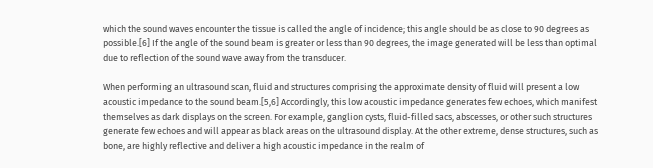which the sound waves encounter the tissue is called the angle of incidence; this angle should be as close to 90 degrees as possible.[6] If the angle of the sound beam is greater or less than 90 degrees, the image generated will be less than optimal due to reflection of the sound wave away from the transducer.

When performing an ultrasound scan, fluid and structures comprising the approximate density of fluid will present a low acoustic impedance to the sound beam.[5,6] Accordingly, this low acoustic impedance generates few echoes, which manifest themselves as dark displays on the screen. For example, ganglion cysts, fluid-filled sacs, abscesses, or other such structures generate few echoes and will appear as black areas on the ultrasound display. At the other extreme, dense structures, such as bone, are highly reflective and deliver a high acoustic impedance in the realm of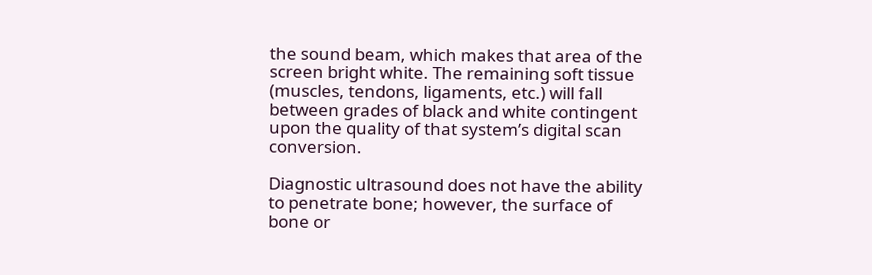the sound beam, which makes that area of the screen bright white. The remaining soft tissue (muscles, tendons, ligaments, etc.) will fall between grades of black and white contingent upon the quality of that system’s digital scan conversion.

Diagnostic ultrasound does not have the ability to penetrate bone; however, the surface of bone or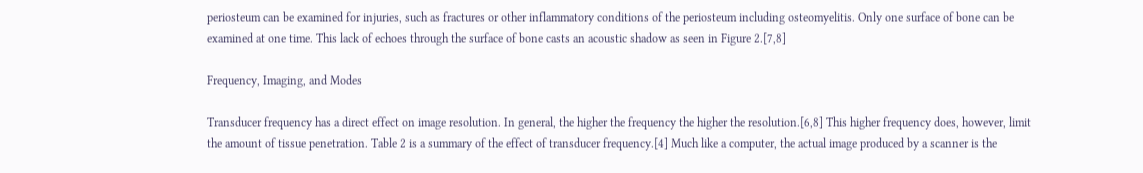periosteum can be examined for injuries, such as fractures or other inflammatory conditions of the periosteum including osteomyelitis. Only one surface of bone can be examined at one time. This lack of echoes through the surface of bone casts an acoustic shadow as seen in Figure 2.[7,8]

Frequency, Imaging, and Modes

Transducer frequency has a direct effect on image resolution. In general, the higher the frequency the higher the resolution.[6,8] This higher frequency does, however, limit the amount of tissue penetration. Table 2 is a summary of the effect of transducer frequency.[4] Much like a computer, the actual image produced by a scanner is the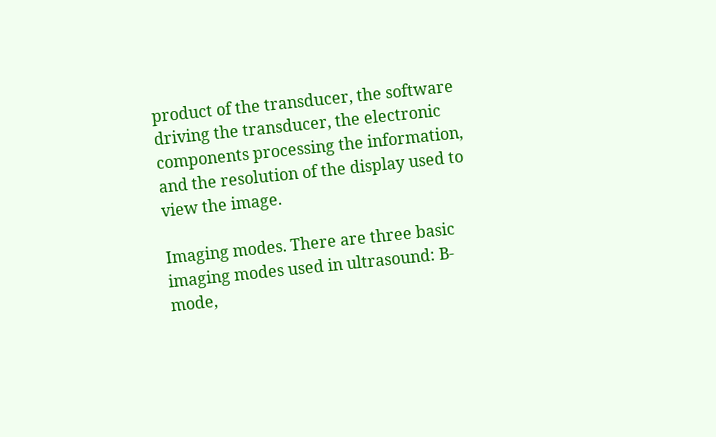product of the transducer, the software driving the transducer, the electronic components processing the information, and the resolution of the display used to view the image.

Imaging modes. There are three basic imaging modes used in ultrasound: B-mode,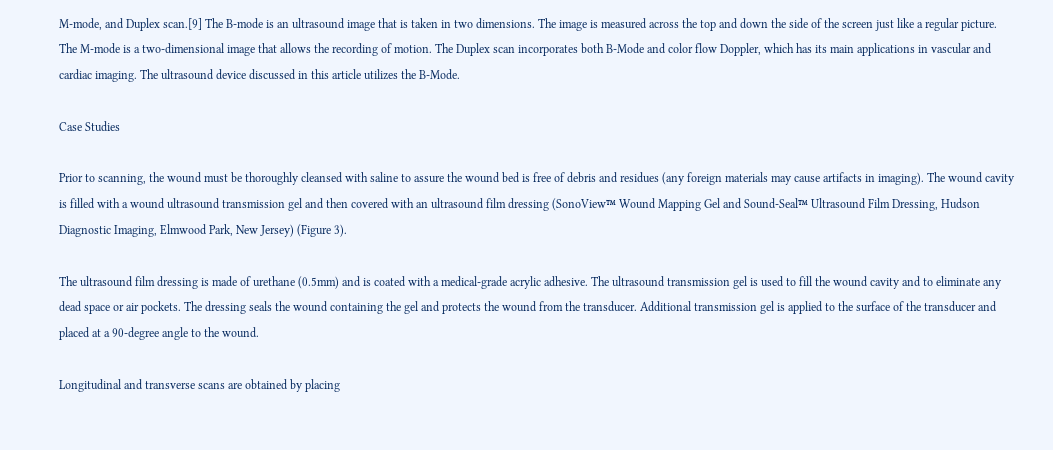M-mode, and Duplex scan.[9] The B-mode is an ultrasound image that is taken in two dimensions. The image is measured across the top and down the side of the screen just like a regular picture. The M-mode is a two-dimensional image that allows the recording of motion. The Duplex scan incorporates both B-Mode and color flow Doppler, which has its main applications in vascular and cardiac imaging. The ultrasound device discussed in this article utilizes the B-Mode.

Case Studies

Prior to scanning, the wound must be thoroughly cleansed with saline to assure the wound bed is free of debris and residues (any foreign materials may cause artifacts in imaging). The wound cavity is filled with a wound ultrasound transmission gel and then covered with an ultrasound film dressing (SonoView™ Wound Mapping Gel and Sound-Seal™ Ultrasound Film Dressing, Hudson Diagnostic Imaging, Elmwood Park, New Jersey) (Figure 3).

The ultrasound film dressing is made of urethane (0.5mm) and is coated with a medical-grade acrylic adhesive. The ultrasound transmission gel is used to fill the wound cavity and to eliminate any dead space or air pockets. The dressing seals the wound containing the gel and protects the wound from the transducer. Additional transmission gel is applied to the surface of the transducer and placed at a 90-degree angle to the wound.

Longitudinal and transverse scans are obtained by placing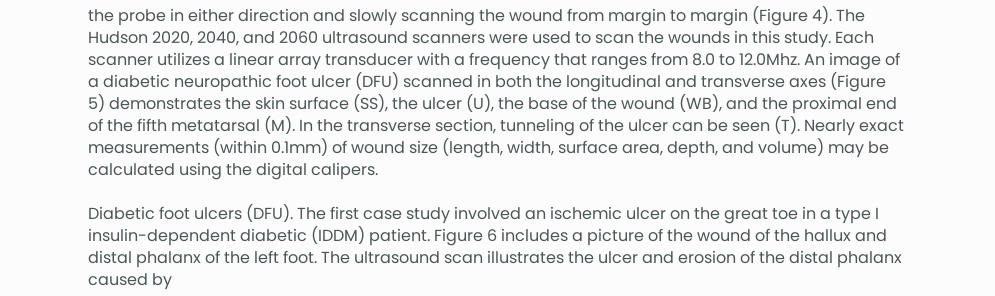the probe in either direction and slowly scanning the wound from margin to margin (Figure 4). The Hudson 2020, 2040, and 2060 ultrasound scanners were used to scan the wounds in this study. Each scanner utilizes a linear array transducer with a frequency that ranges from 8.0 to 12.0Mhz. An image of a diabetic neuropathic foot ulcer (DFU) scanned in both the longitudinal and transverse axes (Figure 5) demonstrates the skin surface (SS), the ulcer (U), the base of the wound (WB), and the proximal end of the fifth metatarsal (M). In the transverse section, tunneling of the ulcer can be seen (T). Nearly exact measurements (within 0.1mm) of wound size (length, width, surface area, depth, and volume) may be calculated using the digital calipers.

Diabetic foot ulcers (DFU). The first case study involved an ischemic ulcer on the great toe in a type I insulin-dependent diabetic (IDDM) patient. Figure 6 includes a picture of the wound of the hallux and distal phalanx of the left foot. The ultrasound scan illustrates the ulcer and erosion of the distal phalanx caused by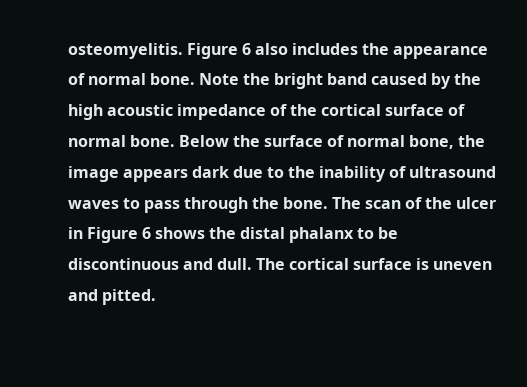osteomyelitis. Figure 6 also includes the appearance of normal bone. Note the bright band caused by the high acoustic impedance of the cortical surface of normal bone. Below the surface of normal bone, the image appears dark due to the inability of ultrasound waves to pass through the bone. The scan of the ulcer in Figure 6 shows the distal phalanx to be discontinuous and dull. The cortical surface is uneven and pitted.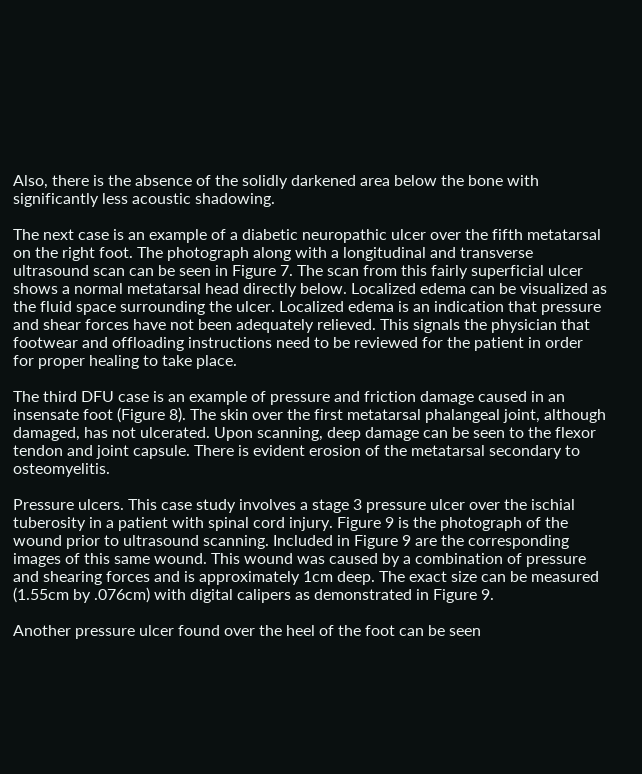Also, there is the absence of the solidly darkened area below the bone with significantly less acoustic shadowing.

The next case is an example of a diabetic neuropathic ulcer over the fifth metatarsal on the right foot. The photograph along with a longitudinal and transverse ultrasound scan can be seen in Figure 7. The scan from this fairly superficial ulcer shows a normal metatarsal head directly below. Localized edema can be visualized as the fluid space surrounding the ulcer. Localized edema is an indication that pressure and shear forces have not been adequately relieved. This signals the physician that footwear and offloading instructions need to be reviewed for the patient in order for proper healing to take place.

The third DFU case is an example of pressure and friction damage caused in an insensate foot (Figure 8). The skin over the first metatarsal phalangeal joint, although damaged, has not ulcerated. Upon scanning, deep damage can be seen to the flexor tendon and joint capsule. There is evident erosion of the metatarsal secondary to osteomyelitis.

Pressure ulcers. This case study involves a stage 3 pressure ulcer over the ischial tuberosity in a patient with spinal cord injury. Figure 9 is the photograph of the wound prior to ultrasound scanning. Included in Figure 9 are the corresponding images of this same wound. This wound was caused by a combination of pressure and shearing forces and is approximately 1cm deep. The exact size can be measured (1.55cm by .076cm) with digital calipers as demonstrated in Figure 9.

Another pressure ulcer found over the heel of the foot can be seen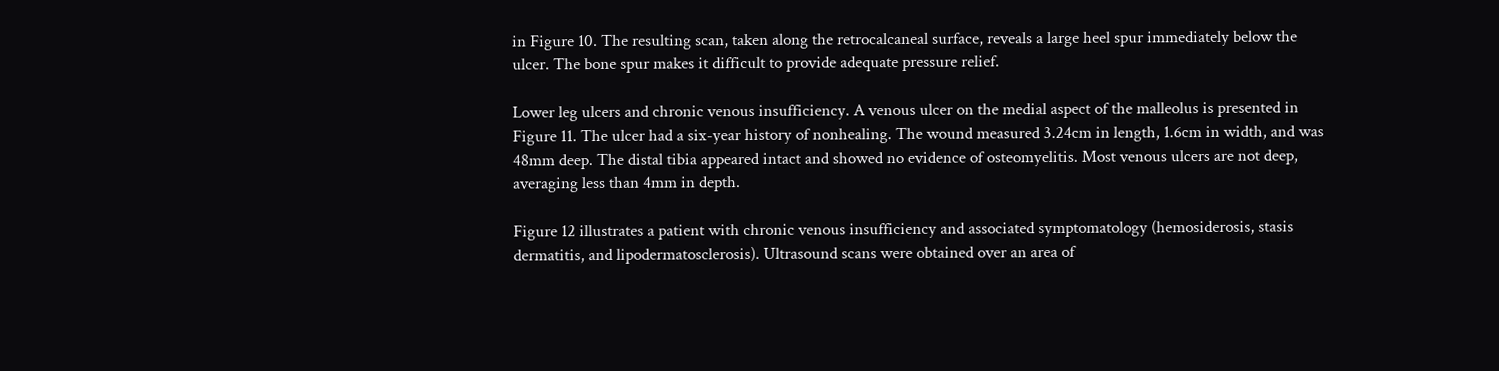in Figure 10. The resulting scan, taken along the retrocalcaneal surface, reveals a large heel spur immediately below the ulcer. The bone spur makes it difficult to provide adequate pressure relief.

Lower leg ulcers and chronic venous insufficiency. A venous ulcer on the medial aspect of the malleolus is presented in Figure 11. The ulcer had a six-year history of nonhealing. The wound measured 3.24cm in length, 1.6cm in width, and was 48mm deep. The distal tibia appeared intact and showed no evidence of osteomyelitis. Most venous ulcers are not deep, averaging less than 4mm in depth.

Figure 12 illustrates a patient with chronic venous insufficiency and associated symptomatology (hemosiderosis, stasis dermatitis, and lipodermatosclerosis). Ultrasound scans were obtained over an area of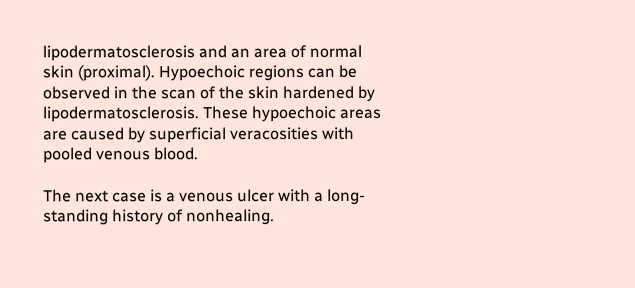lipodermatosclerosis and an area of normal skin (proximal). Hypoechoic regions can be observed in the scan of the skin hardened by lipodermatosclerosis. These hypoechoic areas are caused by superficial veracosities with pooled venous blood.

The next case is a venous ulcer with a long-standing history of nonhealing.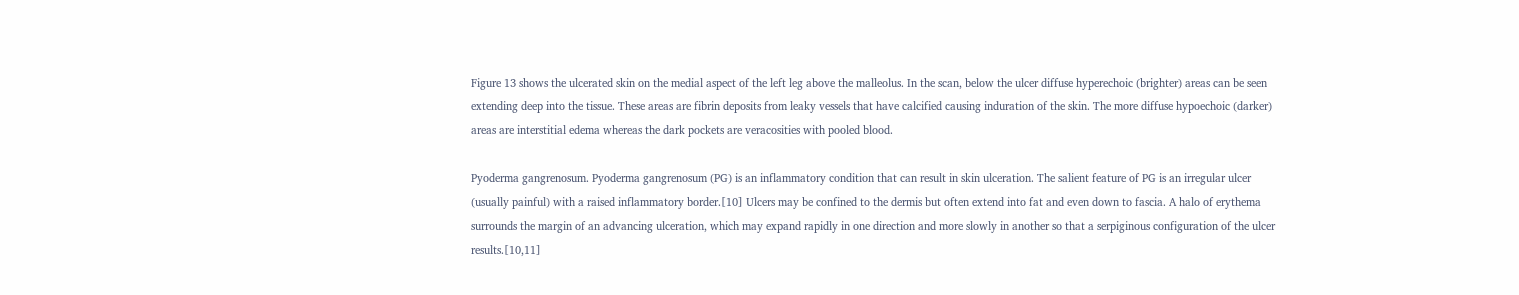Figure 13 shows the ulcerated skin on the medial aspect of the left leg above the malleolus. In the scan, below the ulcer diffuse hyperechoic (brighter) areas can be seen extending deep into the tissue. These areas are fibrin deposits from leaky vessels that have calcified causing induration of the skin. The more diffuse hypoechoic (darker) areas are interstitial edema whereas the dark pockets are veracosities with pooled blood.

Pyoderma gangrenosum. Pyoderma gangrenosum (PG) is an inflammatory condition that can result in skin ulceration. The salient feature of PG is an irregular ulcer (usually painful) with a raised inflammatory border.[10] Ulcers may be confined to the dermis but often extend into fat and even down to fascia. A halo of erythema surrounds the margin of an advancing ulceration, which may expand rapidly in one direction and more slowly in another so that a serpiginous configuration of the ulcer results.[10,11]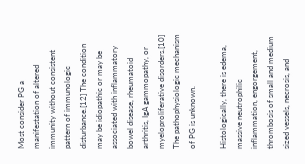Most consider PG a manifestation of altered immunity without consistent pattern of immunologic disturbance.[12] The condition may be idiopathic or may be associated with inflammatory bowel disease, rheumatoid arthritis, IgA gammopathy, or myeloproliferative disorders.[10] The pathophysiologic mechanism of PG is unknown.

Histologically, there is edema, massive neutrophilic inflammation, engorgement, thrombosis of small and medium sized vessels, necrosis, and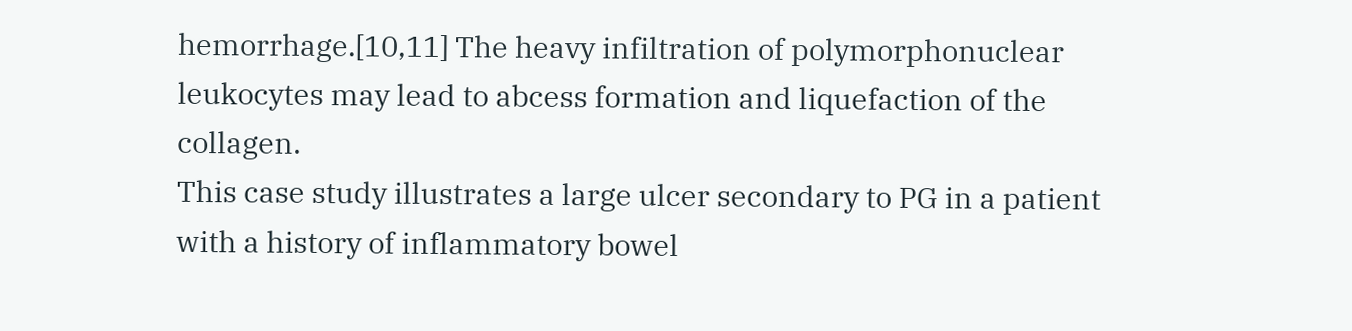hemorrhage.[10,11] The heavy infiltration of polymorphonuclear leukocytes may lead to abcess formation and liquefaction of the collagen.
This case study illustrates a large ulcer secondary to PG in a patient with a history of inflammatory bowel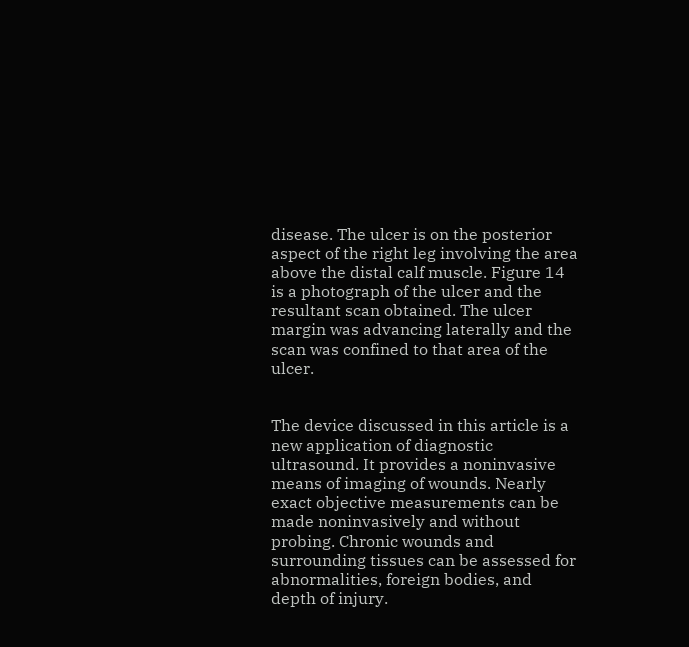disease. The ulcer is on the posterior aspect of the right leg involving the area above the distal calf muscle. Figure 14 is a photograph of the ulcer and the resultant scan obtained. The ulcer margin was advancing laterally and the scan was confined to that area of the ulcer.


The device discussed in this article is a new application of diagnostic ultrasound. It provides a noninvasive means of imaging of wounds. Nearly exact objective measurements can be made noninvasively and without probing. Chronic wounds and surrounding tissues can be assessed for abnormalities, foreign bodies, and depth of injury.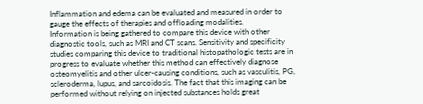Inflammation and edema can be evaluated and measured in order to gauge the effects of therapies and offloading modalities.
Information is being gathered to compare this device with other diagnostic tools, such as MRI and CT scans. Sensitivity and specificity studies comparing this device to traditional histopathologic tests are in progress to evaluate whether this method can effectively diagnose osteomyelitis and other ulcer-causing conditions, such as vasculitis, PG, scleroderma, lupus, and sarcoidosis. The fact that this imaging can be performed without relying on injected substances holds great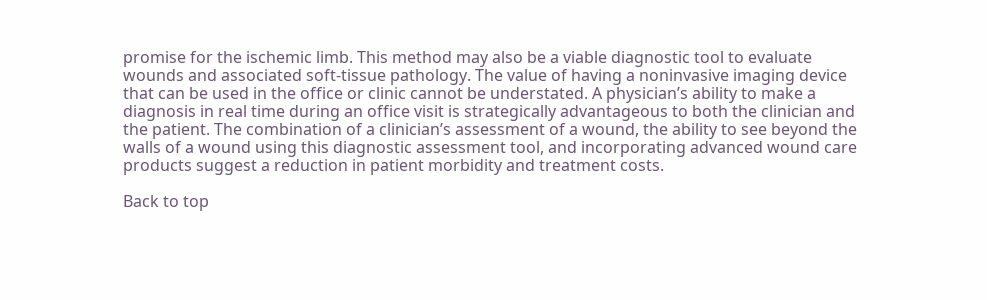promise for the ischemic limb. This method may also be a viable diagnostic tool to evaluate wounds and associated soft-tissue pathology. The value of having a noninvasive imaging device that can be used in the office or clinic cannot be understated. A physician’s ability to make a diagnosis in real time during an office visit is strategically advantageous to both the clinician and the patient. The combination of a clinician’s assessment of a wound, the ability to see beyond the walls of a wound using this diagnostic assessment tool, and incorporating advanced wound care products suggest a reduction in patient morbidity and treatment costs.

Back to top